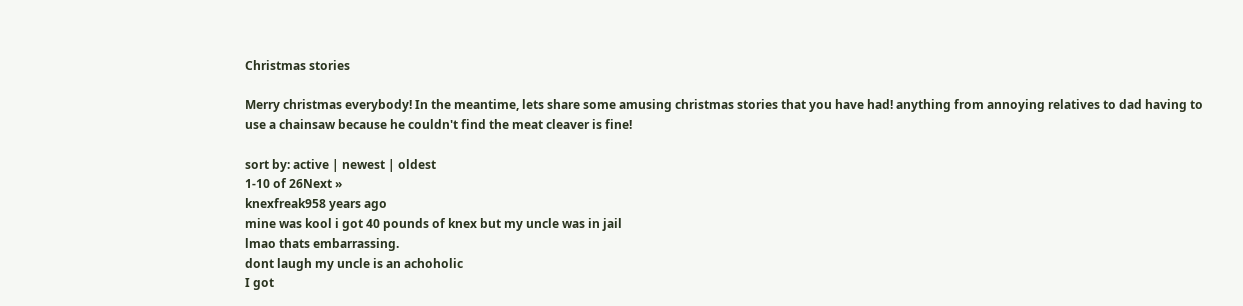Christmas stories

Merry christmas everybody! In the meantime, lets share some amusing christmas stories that you have had! anything from annoying relatives to dad having to use a chainsaw because he couldn't find the meat cleaver is fine!

sort by: active | newest | oldest
1-10 of 26Next »
knexfreak958 years ago
mine was kool i got 40 pounds of knex but my uncle was in jail
lmao thats embarrassing.
dont laugh my uncle is an achoholic
I got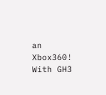an Xbox360! With GH3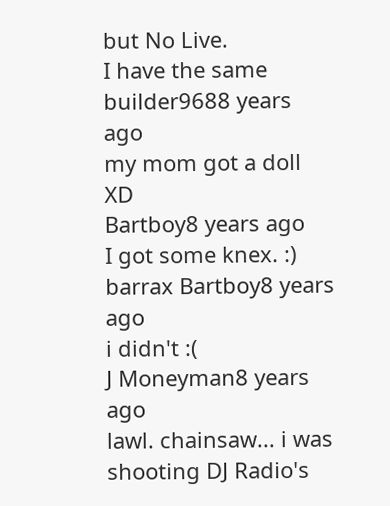but No Live.
I have the same
builder9688 years ago
my mom got a doll XD
Bartboy8 years ago
I got some knex. :)
barrax Bartboy8 years ago
i didn't :(
J Moneyman8 years ago
lawl. chainsaw... i was shooting DJ Radio's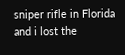sniper rifle in Florida and i lost the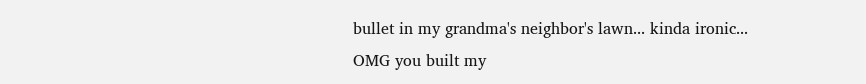bullet in my grandma's neighbor's lawn... kinda ironic...
OMG you built my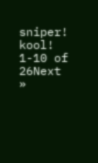sniper! kool!
1-10 of 26Next »